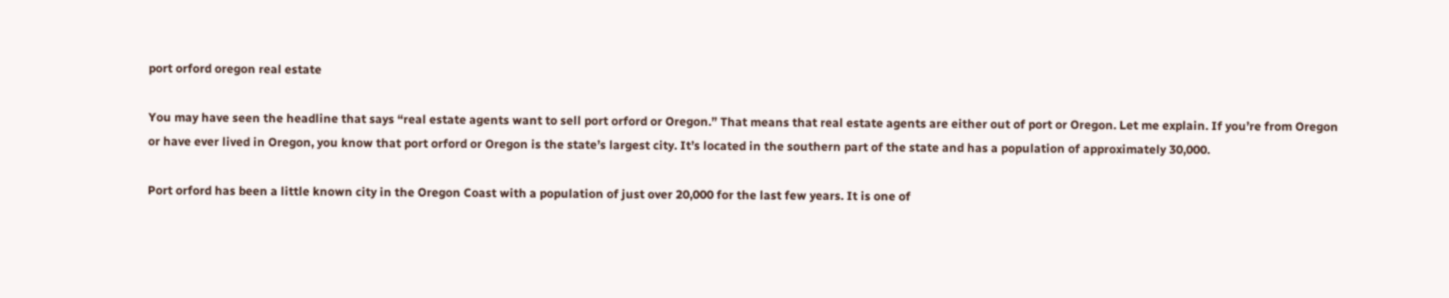port orford oregon real estate

You may have seen the headline that says “real estate agents want to sell port orford or Oregon.” That means that real estate agents are either out of port or Oregon. Let me explain. If you’re from Oregon or have ever lived in Oregon, you know that port orford or Oregon is the state’s largest city. It’s located in the southern part of the state and has a population of approximately 30,000.

Port orford has been a little known city in the Oregon Coast with a population of just over 20,000 for the last few years. It is one of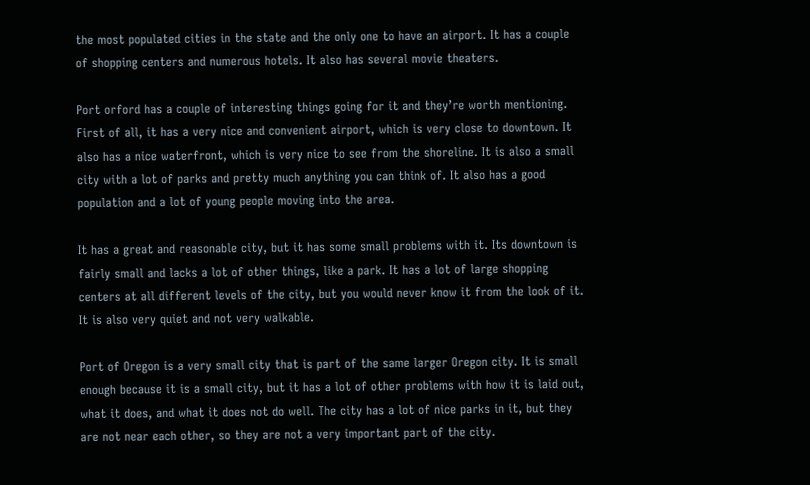the most populated cities in the state and the only one to have an airport. It has a couple of shopping centers and numerous hotels. It also has several movie theaters.

Port orford has a couple of interesting things going for it and they’re worth mentioning. First of all, it has a very nice and convenient airport, which is very close to downtown. It also has a nice waterfront, which is very nice to see from the shoreline. It is also a small city with a lot of parks and pretty much anything you can think of. It also has a good population and a lot of young people moving into the area.

It has a great and reasonable city, but it has some small problems with it. Its downtown is fairly small and lacks a lot of other things, like a park. It has a lot of large shopping centers at all different levels of the city, but you would never know it from the look of it. It is also very quiet and not very walkable.

Port of Oregon is a very small city that is part of the same larger Oregon city. It is small enough because it is a small city, but it has a lot of other problems with how it is laid out, what it does, and what it does not do well. The city has a lot of nice parks in it, but they are not near each other, so they are not a very important part of the city.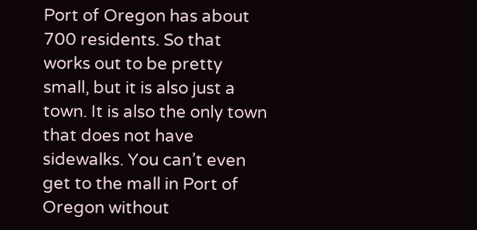Port of Oregon has about 700 residents. So that works out to be pretty small, but it is also just a town. It is also the only town that does not have sidewalks. You can’t even get to the mall in Port of Oregon without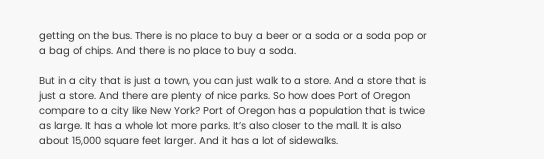getting on the bus. There is no place to buy a beer or a soda or a soda pop or a bag of chips. And there is no place to buy a soda.

But in a city that is just a town, you can just walk to a store. And a store that is just a store. And there are plenty of nice parks. So how does Port of Oregon compare to a city like New York? Port of Oregon has a population that is twice as large. It has a whole lot more parks. It’s also closer to the mall. It is also about 15,000 square feet larger. And it has a lot of sidewalks.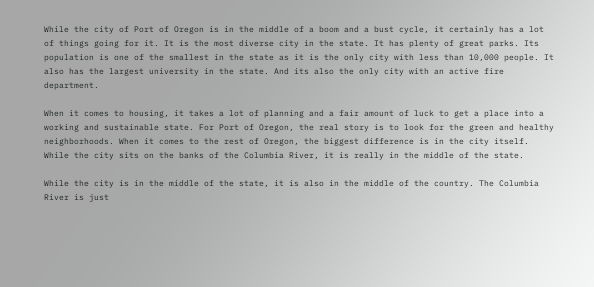While the city of Port of Oregon is in the middle of a boom and a bust cycle, it certainly has a lot of things going for it. It is the most diverse city in the state. It has plenty of great parks. Its population is one of the smallest in the state as it is the only city with less than 10,000 people. It also has the largest university in the state. And its also the only city with an active fire department.

When it comes to housing, it takes a lot of planning and a fair amount of luck to get a place into a working and sustainable state. For Port of Oregon, the real story is to look for the green and healthy neighborhoods. When it comes to the rest of Oregon, the biggest difference is in the city itself. While the city sits on the banks of the Columbia River, it is really in the middle of the state.

While the city is in the middle of the state, it is also in the middle of the country. The Columbia River is just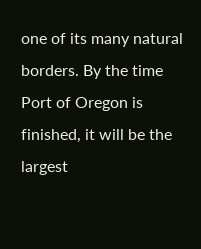one of its many natural borders. By the time Port of Oregon is finished, it will be the largest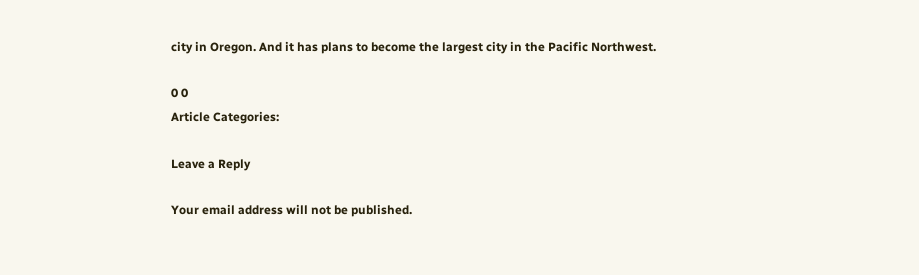city in Oregon. And it has plans to become the largest city in the Pacific Northwest.

0 0
Article Categories:

Leave a Reply

Your email address will not be published.